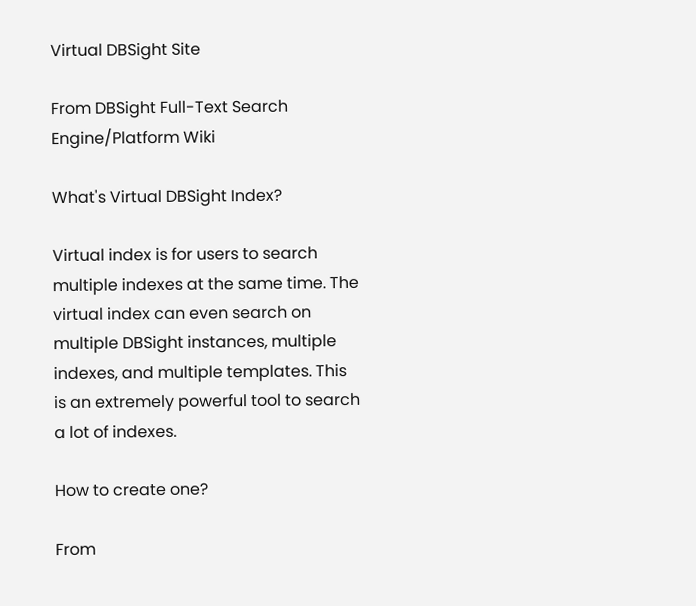Virtual DBSight Site

From DBSight Full-Text Search Engine/Platform Wiki

What's Virtual DBSight Index?

Virtual index is for users to search multiple indexes at the same time. The virtual index can even search on multiple DBSight instances, multiple indexes, and multiple templates. This is an extremely powerful tool to search a lot of indexes.

How to create one?

From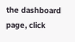the dashboard page, click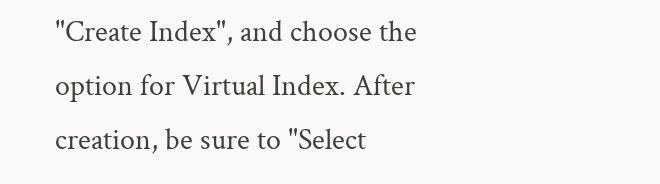"Create Index", and choose the option for Virtual Index. After creation, be sure to "Select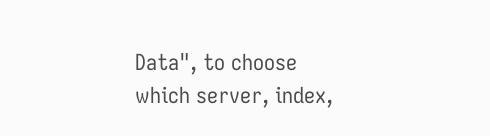Data", to choose which server, index,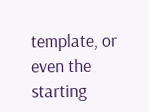template, or even the starting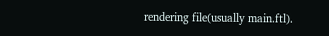rendering file(usually main.ftl).